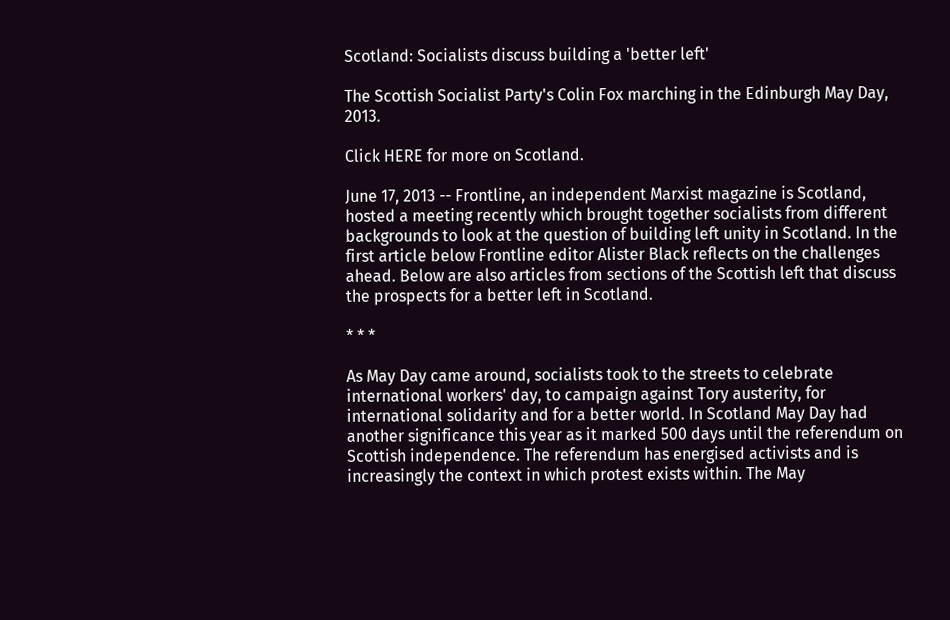Scotland: Socialists discuss building a 'better left'

The Scottish Socialist Party's Colin Fox marching in the Edinburgh May Day, 2013.

Click HERE for more on Scotland.

June 17, 2013 -- Frontline, an independent Marxist magazine is Scotland, hosted a meeting recently which brought together socialists from different backgrounds to look at the question of building left unity in Scotland. In the first article below Frontline editor Alister Black reflects on the challenges ahead. Below are also articles from sections of the Scottish left that discuss the prospects for a better left in Scotland.

* * *

As May Day came around, socialists took to the streets to celebrate international workers' day, to campaign against Tory austerity, for international solidarity and for a better world. In Scotland May Day had another significance this year as it marked 500 days until the referendum on Scottish independence. The referendum has energised activists and is increasingly the context in which protest exists within. The May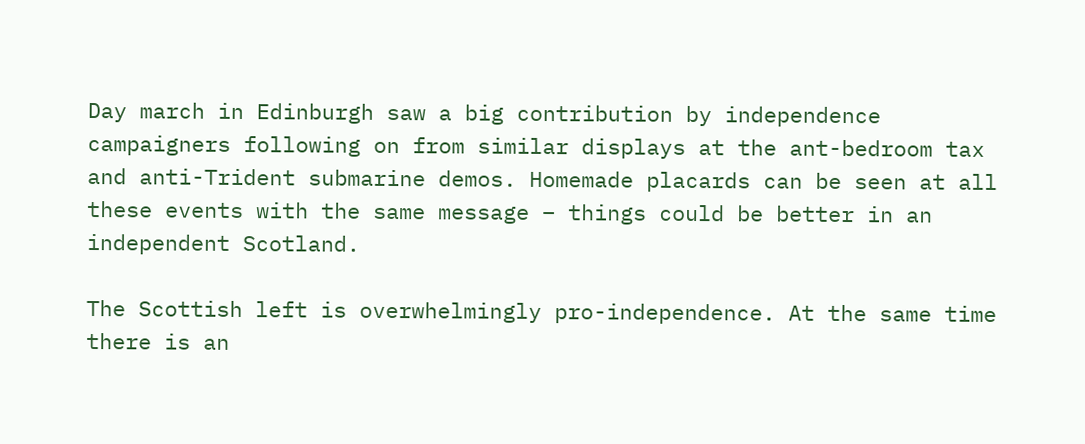Day march in Edinburgh saw a big contribution by independence campaigners following on from similar displays at the ant-bedroom tax and anti-Trident submarine demos. Homemade placards can be seen at all these events with the same message – things could be better in an independent Scotland.

The Scottish left is overwhelmingly pro-independence. At the same time there is an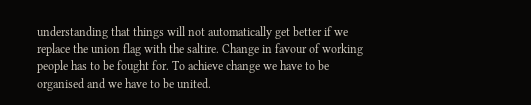understanding that things will not automatically get better if we replace the union flag with the saltire. Change in favour of working people has to be fought for. To achieve change we have to be organised and we have to be united.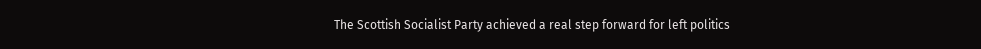The Scottish Socialist Party achieved a real step forward for left politics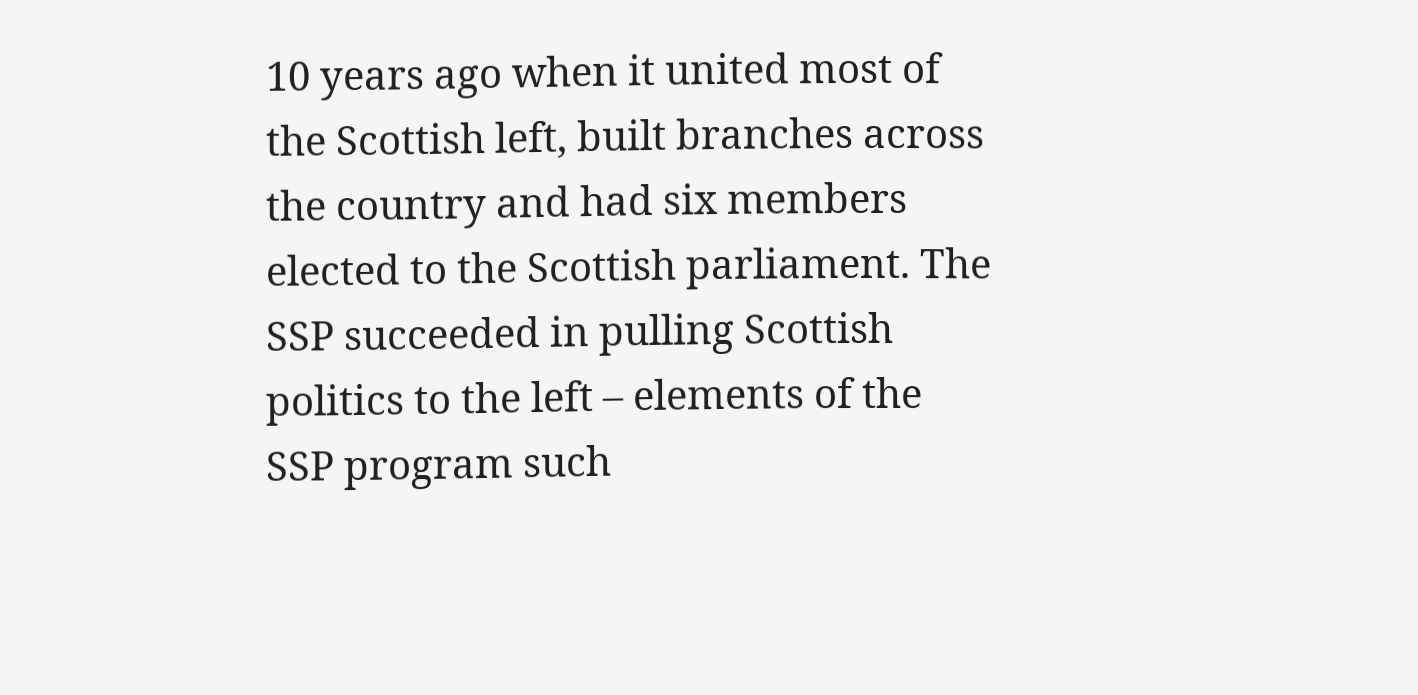10 years ago when it united most of the Scottish left, built branches across the country and had six members elected to the Scottish parliament. The SSP succeeded in pulling Scottish politics to the left – elements of the SSP program such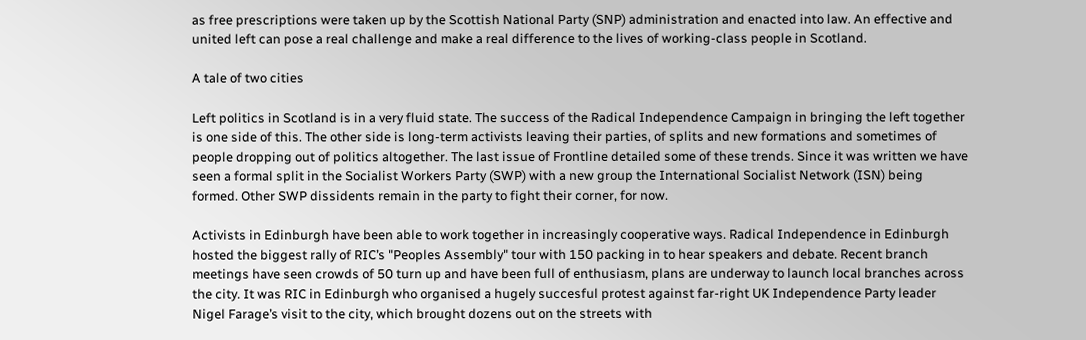as free prescriptions were taken up by the Scottish National Party (SNP) administration and enacted into law. An effective and united left can pose a real challenge and make a real difference to the lives of working-class people in Scotland.

A tale of two cities

Left politics in Scotland is in a very fluid state. The success of the Radical Independence Campaign in bringing the left together is one side of this. The other side is long-term activists leaving their parties, of splits and new formations and sometimes of people dropping out of politics altogether. The last issue of Frontline detailed some of these trends. Since it was written we have seen a formal split in the Socialist Workers Party (SWP) with a new group the International Socialist Network (ISN) being formed. Other SWP dissidents remain in the party to fight their corner, for now.

Activists in Edinburgh have been able to work together in increasingly cooperative ways. Radical Independence in Edinburgh hosted the biggest rally of RIC’s "Peoples Assembly" tour with 150 packing in to hear speakers and debate. Recent branch meetings have seen crowds of 50 turn up and have been full of enthusiasm, plans are underway to launch local branches across the city. It was RIC in Edinburgh who organised a hugely succesful protest against far-right UK Independence Party leader Nigel Farage’s visit to the city, which brought dozens out on the streets with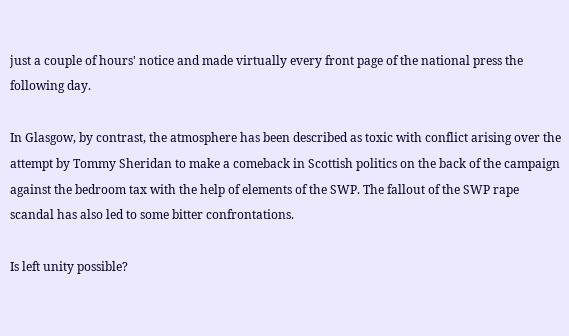just a couple of hours' notice and made virtually every front page of the national press the following day.

In Glasgow, by contrast, the atmosphere has been described as toxic with conflict arising over the attempt by Tommy Sheridan to make a comeback in Scottish politics on the back of the campaign against the bedroom tax with the help of elements of the SWP. The fallout of the SWP rape scandal has also led to some bitter confrontations.

Is left unity possible?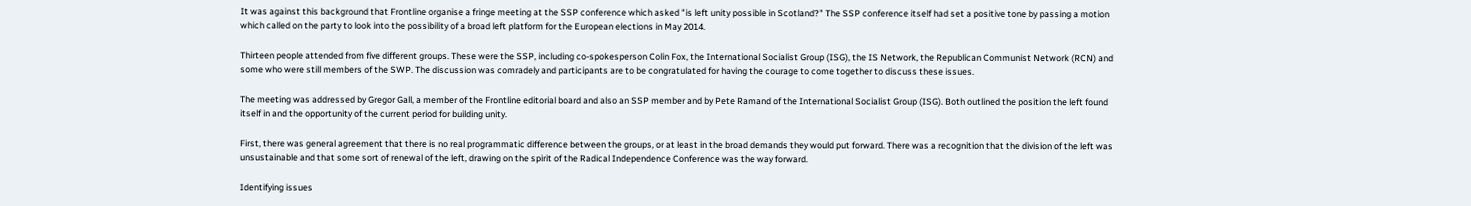It was against this background that Frontline organise a fringe meeting at the SSP conference which asked "is left unity possible in Scotland?" The SSP conference itself had set a positive tone by passing a motion which called on the party to look into the possibility of a broad left platform for the European elections in May 2014.

Thirteen people attended from five different groups. These were the SSP, including co-spokesperson Colin Fox, the International Socialist Group (ISG), the IS Network, the Republican Communist Network (RCN) and some who were still members of the SWP. The discussion was comradely and participants are to be congratulated for having the courage to come together to discuss these issues.

The meeting was addressed by Gregor Gall, a member of the Frontline editorial board and also an SSP member and by Pete Ramand of the International Socialist Group (ISG). Both outlined the position the left found itself in and the opportunity of the current period for building unity.

First, there was general agreement that there is no real programmatic difference between the groups, or at least in the broad demands they would put forward. There was a recognition that the division of the left was unsustainable and that some sort of renewal of the left, drawing on the spirit of the Radical Independence Conference was the way forward.

Identifying issues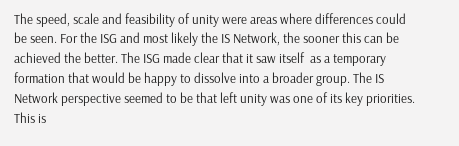The speed, scale and feasibility of unity were areas where differences could be seen. For the ISG and most likely the IS Network, the sooner this can be achieved the better. The ISG made clear that it saw itself  as a temporary formation that would be happy to dissolve into a broader group. The IS Network perspective seemed to be that left unity was one of its key priorities. This is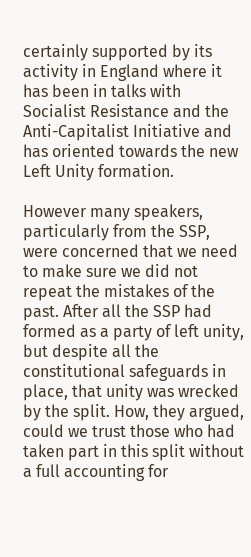certainly supported by its activity in England where it has been in talks with Socialist Resistance and the Anti-Capitalist Initiative and has oriented towards the new Left Unity formation.

However many speakers, particularly from the SSP, were concerned that we need to make sure we did not repeat the mistakes of the past. After all the SSP had formed as a party of left unity, but despite all the constitutional safeguards in place, that unity was wrecked by the split. How, they argued, could we trust those who had taken part in this split without a full accounting for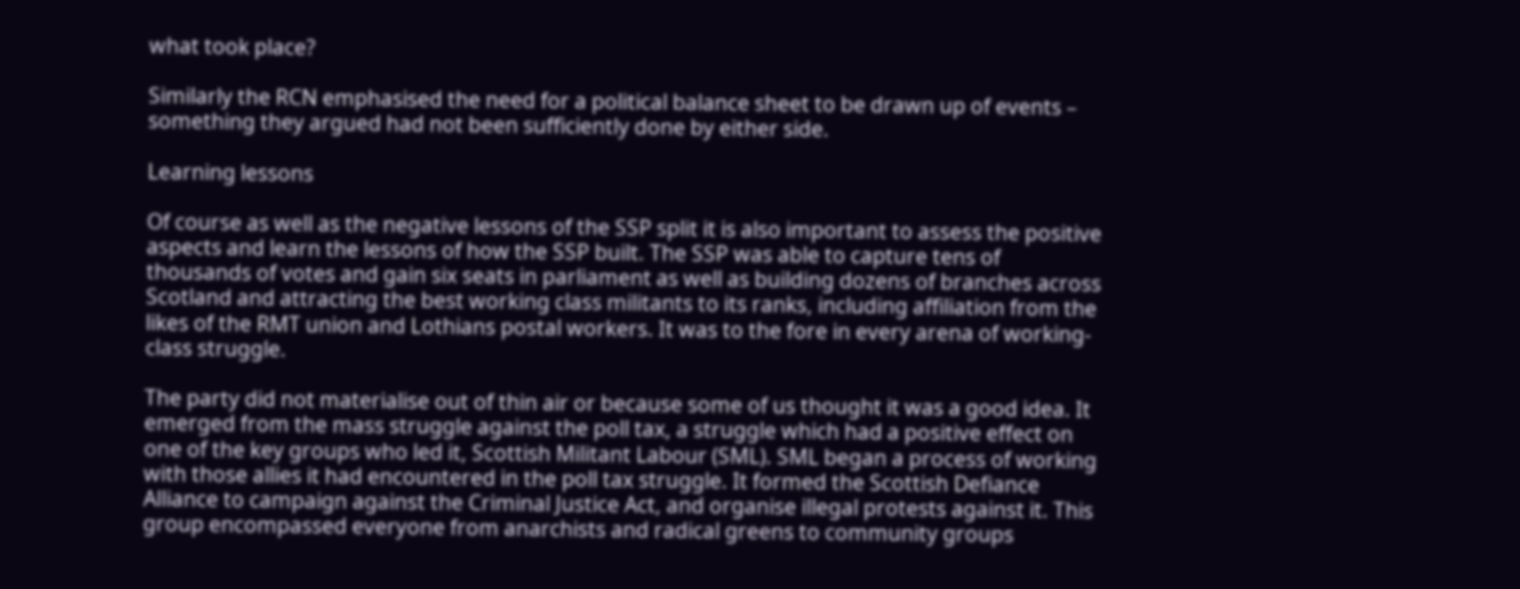what took place?

Similarly the RCN emphasised the need for a political balance sheet to be drawn up of events – something they argued had not been sufficiently done by either side.

Learning lessons

Of course as well as the negative lessons of the SSP split it is also important to assess the positive aspects and learn the lessons of how the SSP built. The SSP was able to capture tens of thousands of votes and gain six seats in parliament as well as building dozens of branches across Scotland and attracting the best working class militants to its ranks, including affiliation from the likes of the RMT union and Lothians postal workers. It was to the fore in every arena of working-class struggle.

The party did not materialise out of thin air or because some of us thought it was a good idea. It emerged from the mass struggle against the poll tax, a struggle which had a positive effect on one of the key groups who led it, Scottish Militant Labour (SML). SML began a process of working with those allies it had encountered in the poll tax struggle. It formed the Scottish Defiance Alliance to campaign against the Criminal Justice Act, and organise illegal protests against it. This group encompassed everyone from anarchists and radical greens to community groups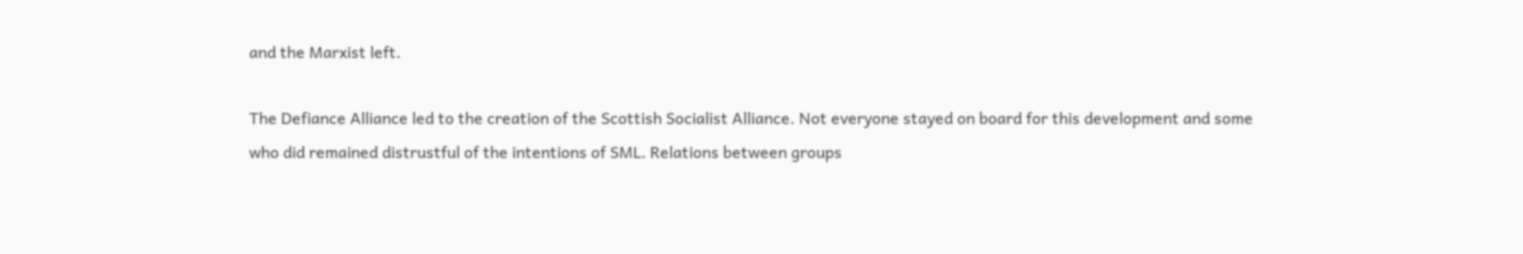and the Marxist left.

The Defiance Alliance led to the creation of the Scottish Socialist Alliance. Not everyone stayed on board for this development and some who did remained distrustful of the intentions of SML. Relations between groups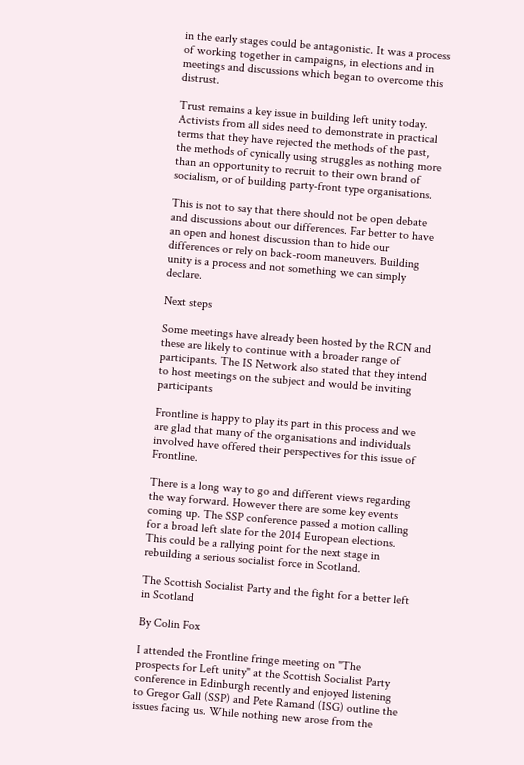in the early stages could be antagonistic. It was a process of working together in campaigns, in elections and in meetings and discussions which began to overcome this distrust.

Trust remains a key issue in building left unity today. Activists from all sides need to demonstrate in practical terms that they have rejected the methods of the past, the methods of cynically using struggles as nothing more than an opportunity to recruit to their own brand of socialism, or of building party-front type organisations.

This is not to say that there should not be open debate and discussions about our differences. Far better to have an open and honest discussion than to hide our differences or rely on back-room maneuvers. Building unity is a process and not something we can simply declare.

Next steps

Some meetings have already been hosted by the RCN and these are likely to continue with a broader range of participants. The IS Network also stated that they intend to host meetings on the subject and would be inviting participants

Frontline is happy to play its part in this process and we are glad that many of the organisations and individuals involved have offered their perspectives for this issue of Frontline.

There is a long way to go and different views regarding the way forward. However there are some key events coming up. The SSP conference passed a motion calling for a broad left slate for the 2014 European elections. This could be a rallying point for the next stage in rebuilding a serious socialist force in Scotland.

The Scottish Socialist Party and the fight for a better left in Scotland

By Colin Fox

I attended the Frontline fringe meeting on "The prospects for Left unity" at the Scottish Socialist Party conference in Edinburgh recently and enjoyed listening to Gregor Gall (SSP) and Pete Ramand (ISG) outline the issues facing us. While nothing new arose from the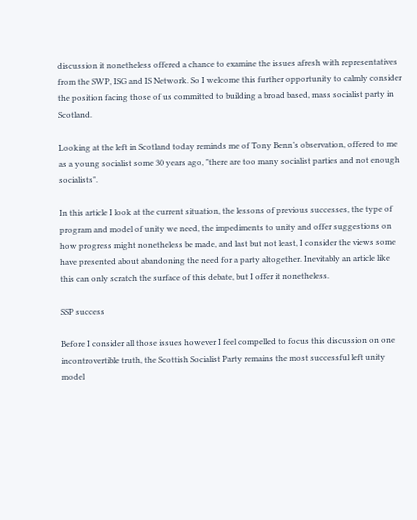discussion it nonetheless offered a chance to examine the issues afresh with representatives from the SWP, ISG and IS Network. So I welcome this further opportunity to calmly consider the position facing those of us committed to building a broad based, mass socialist party in Scotland.

Looking at the left in Scotland today reminds me of Tony Benn’s observation, offered to me as a young socialist some 30 years ago, "there are too many socialist parties and not enough socialists".

In this article I look at the current situation, the lessons of previous successes, the type of program and model of unity we need, the impediments to unity and offer suggestions on how progress might nonetheless be made, and last but not least, I consider the views some have presented about abandoning the need for a party altogether. Inevitably an article like this can only scratch the surface of this debate, but I offer it nonetheless.

SSP success

Before I consider all those issues however I feel compelled to focus this discussion on one incontrovertible truth, the Scottish Socialist Party remains the most successful left unity model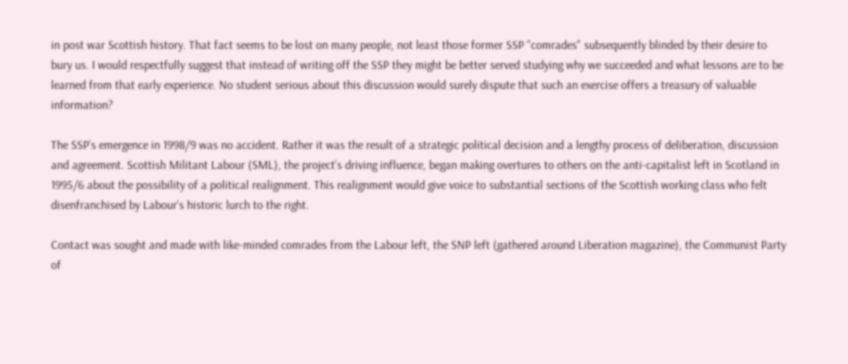in post war Scottish history. That fact seems to be lost on many people, not least those former SSP "comrades" subsequently blinded by their desire to bury us. I would respectfully suggest that instead of writing off the SSP they might be better served studying why we succeeded and what lessons are to be learned from that early experience. No student serious about this discussion would surely dispute that such an exercise offers a treasury of valuable information?

The SSP’s emergence in 1998/9 was no accident. Rather it was the result of a strategic political decision and a lengthy process of deliberation, discussion and agreement. Scottish Militant Labour (SML), the project’s driving influence, began making overtures to others on the anti-capitalist left in Scotland in 1995/6 about the possibility of a political realignment. This realignment would give voice to substantial sections of the Scottish working class who felt disenfranchised by Labour’s historic lurch to the right.

Contact was sought and made with like-minded comrades from the Labour left, the SNP left (gathered around Liberation magazine), the Communist Party of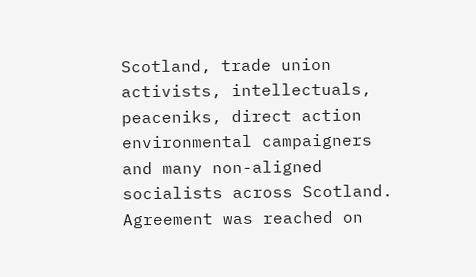Scotland, trade union activists, intellectuals, peaceniks, direct action environmental campaigners and many non-aligned socialists across Scotland. Agreement was reached on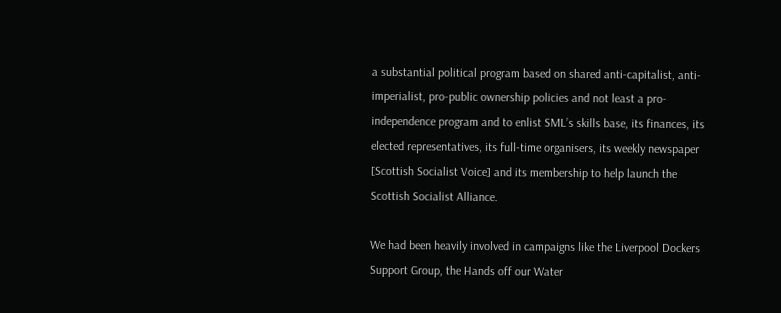a substantial political program based on shared anti-capitalist, anti-imperialist, pro-public ownership policies and not least a pro-independence program and to enlist SML’s skills base, its finances, its elected representatives, its full-time organisers, its weekly newspaper [Scottish Socialist Voice] and its membership to help launch the Scottish Socialist Alliance.

We had been heavily involved in campaigns like the Liverpool Dockers Support Group, the Hands off our Water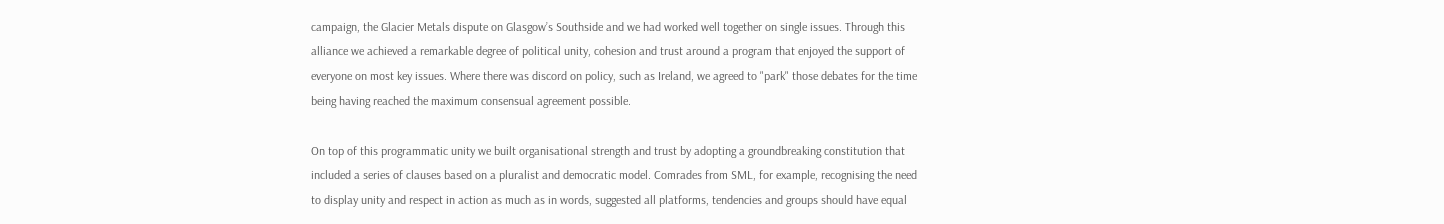campaign, the Glacier Metals dispute on Glasgow’s Southside and we had worked well together on single issues. Through this alliance we achieved a remarkable degree of political unity, cohesion and trust around a program that enjoyed the support of everyone on most key issues. Where there was discord on policy, such as Ireland, we agreed to "park" those debates for the time being having reached the maximum consensual agreement possible.

On top of this programmatic unity we built organisational strength and trust by adopting a groundbreaking constitution that included a series of clauses based on a pluralist and democratic model. Comrades from SML, for example, recognising the need to display unity and respect in action as much as in words, suggested all platforms, tendencies and groups should have equal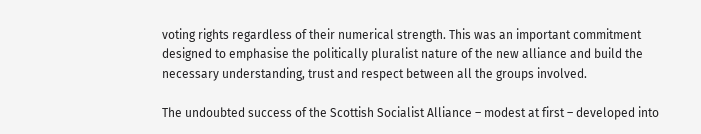voting rights regardless of their numerical strength. This was an important commitment designed to emphasise the politically pluralist nature of the new alliance and build the necessary understanding, trust and respect between all the groups involved.

The undoubted success of the Scottish Socialist Alliance – modest at first – developed into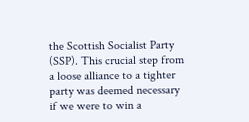the Scottish Socialist Party (SSP). This crucial step from a loose alliance to a tighter party was deemed necessary if we were to win a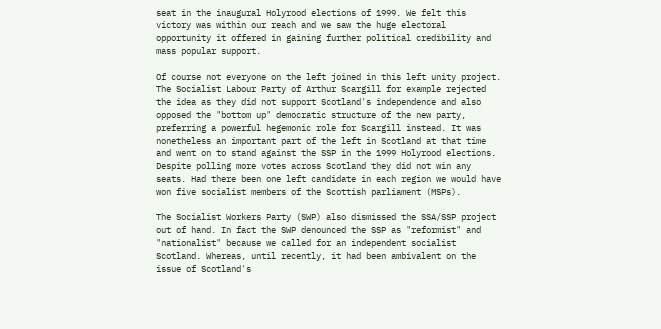seat in the inaugural Holyrood elections of 1999. We felt this victory was within our reach and we saw the huge electoral opportunity it offered in gaining further political credibility and mass popular support.

Of course not everyone on the left joined in this left unity project. The Socialist Labour Party of Arthur Scargill for example rejected the idea as they did not support Scotland's independence and also opposed the "bottom up" democratic structure of the new party, preferring a powerful hegemonic role for Scargill instead. It was nonetheless an important part of the left in Scotland at that time and went on to stand against the SSP in the 1999 Holyrood elections. Despite polling more votes across Scotland they did not win any seats. Had there been one left candidate in each region we would have won five socialist members of the Scottish parliament (MSPs).

The Socialist Workers Party (SWP) also dismissed the SSA/SSP project out of hand. In fact the SWP denounced the SSP as "reformist" and "nationalist" because we called for an independent socialist Scotland. Whereas, until recently, it had been ambivalent on the issue of Scotland's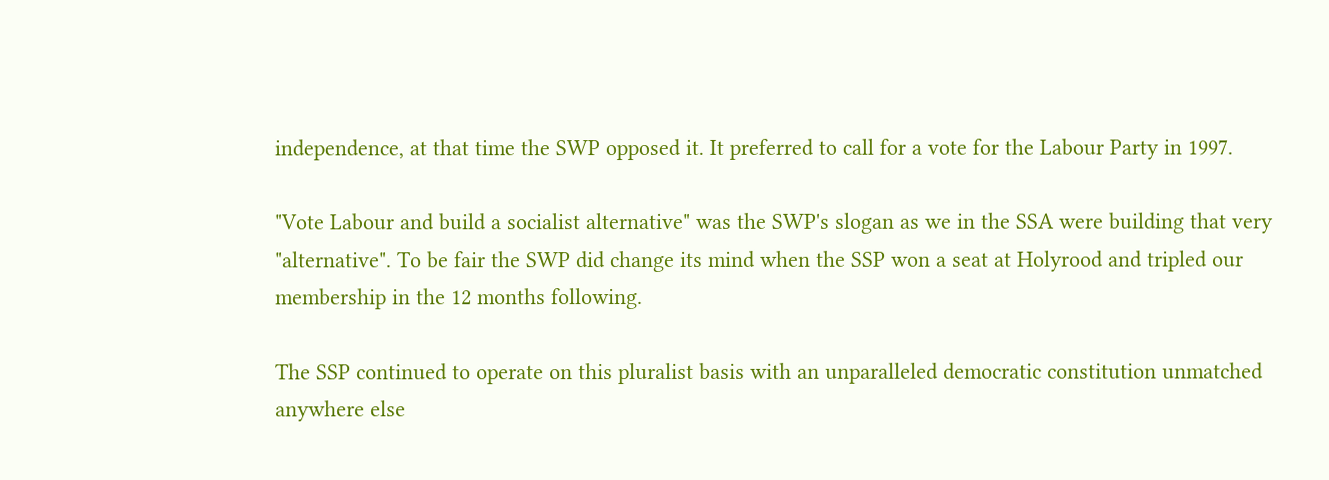independence, at that time the SWP opposed it. It preferred to call for a vote for the Labour Party in 1997.

"Vote Labour and build a socialist alternative" was the SWP's slogan as we in the SSA were building that very "alternative". To be fair the SWP did change its mind when the SSP won a seat at Holyrood and tripled our membership in the 12 months following.

The SSP continued to operate on this pluralist basis with an unparalleled democratic constitution unmatched anywhere else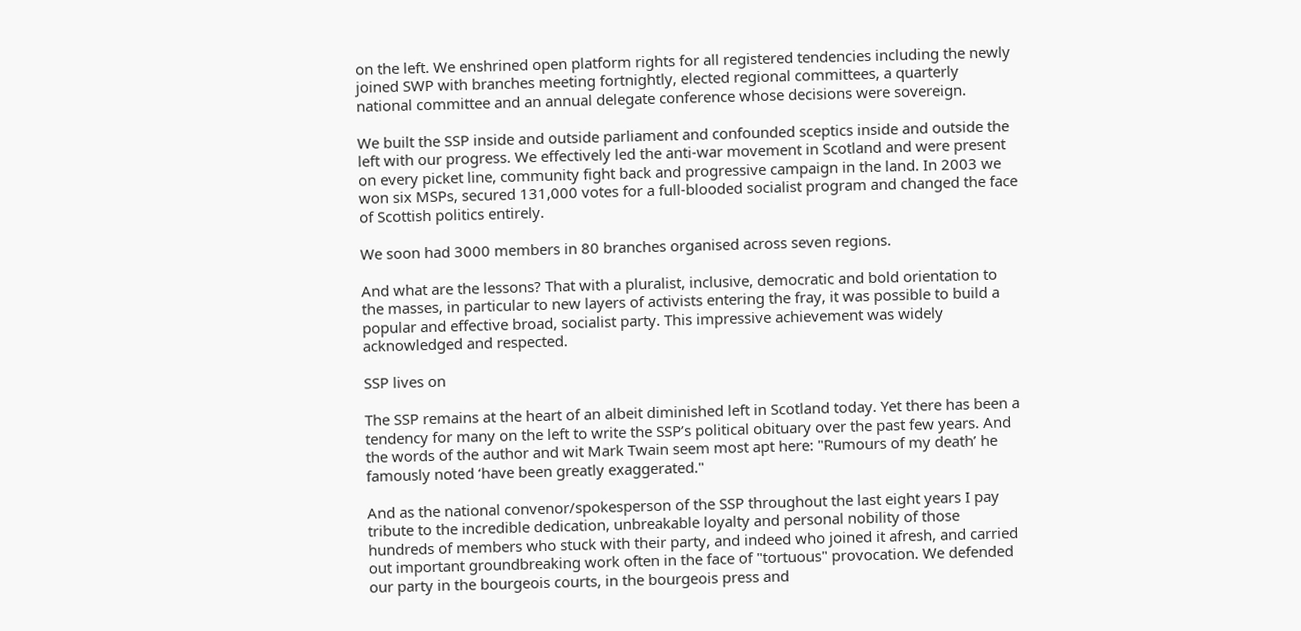on the left. We enshrined open platform rights for all registered tendencies including the newly joined SWP with branches meeting fortnightly, elected regional committees, a quarterly national committee and an annual delegate conference whose decisions were sovereign.

We built the SSP inside and outside parliament and confounded sceptics inside and outside the left with our progress. We effectively led the anti-war movement in Scotland and were present on every picket line, community fight back and progressive campaign in the land. In 2003 we won six MSPs, secured 131,000 votes for a full-blooded socialist program and changed the face of Scottish politics entirely.

We soon had 3000 members in 80 branches organised across seven regions.

And what are the lessons? That with a pluralist, inclusive, democratic and bold orientation to the masses, in particular to new layers of activists entering the fray, it was possible to build a popular and effective broad, socialist party. This impressive achievement was widely acknowledged and respected.

SSP lives on

The SSP remains at the heart of an albeit diminished left in Scotland today. Yet there has been a tendency for many on the left to write the SSP’s political obituary over the past few years. And the words of the author and wit Mark Twain seem most apt here: "Rumours of my death’ he famously noted ‘have been greatly exaggerated."

And as the national convenor/spokesperson of the SSP throughout the last eight years I pay tribute to the incredible dedication, unbreakable loyalty and personal nobility of those hundreds of members who stuck with their party, and indeed who joined it afresh, and carried out important groundbreaking work often in the face of "tortuous" provocation. We defended our party in the bourgeois courts, in the bourgeois press and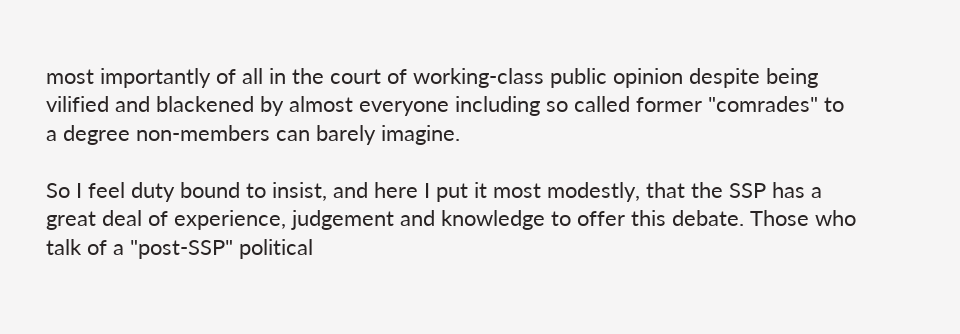most importantly of all in the court of working-class public opinion despite being vilified and blackened by almost everyone including so called former "comrades" to a degree non-members can barely imagine.

So I feel duty bound to insist, and here I put it most modestly, that the SSP has a great deal of experience, judgement and knowledge to offer this debate. Those who talk of a "post-SSP" political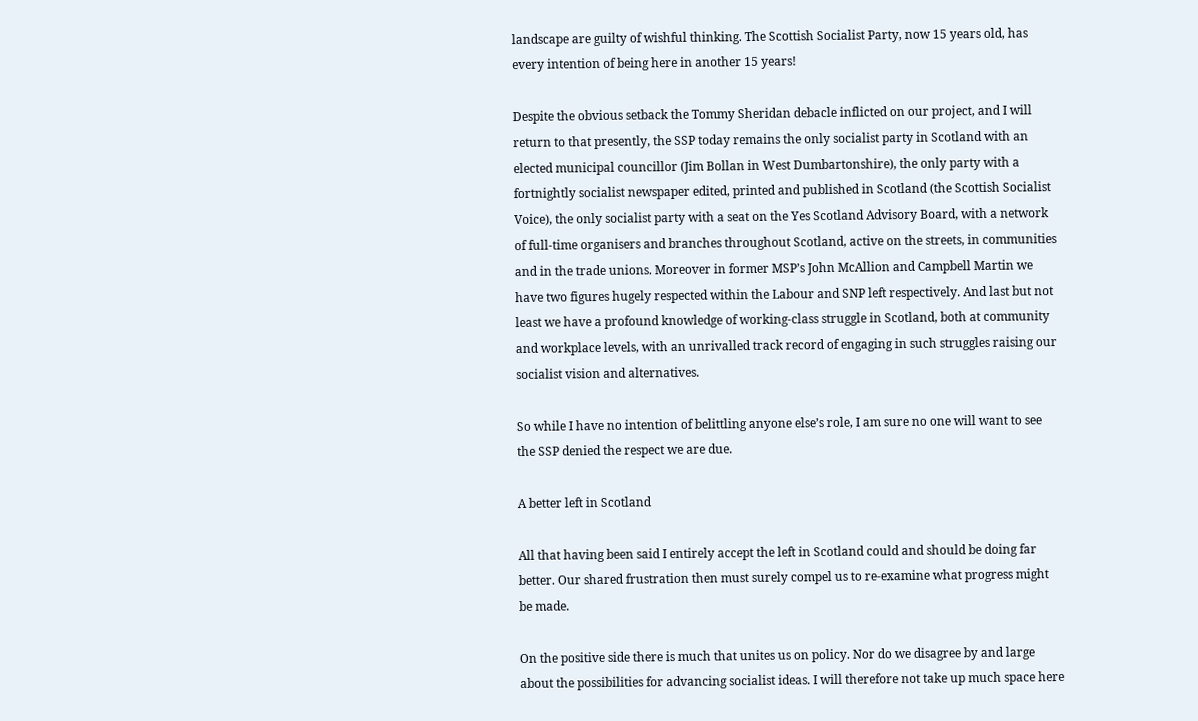landscape are guilty of wishful thinking. The Scottish Socialist Party, now 15 years old, has every intention of being here in another 15 years!

Despite the obvious setback the Tommy Sheridan debacle inflicted on our project, and I will return to that presently, the SSP today remains the only socialist party in Scotland with an elected municipal councillor (Jim Bollan in West Dumbartonshire), the only party with a fortnightly socialist newspaper edited, printed and published in Scotland (the Scottish Socialist Voice), the only socialist party with a seat on the Yes Scotland Advisory Board, with a network of full-time organisers and branches throughout Scotland, active on the streets, in communities and in the trade unions. Moreover in former MSP’s John McAllion and Campbell Martin we have two figures hugely respected within the Labour and SNP left respectively. And last but not least we have a profound knowledge of working-class struggle in Scotland, both at community and workplace levels, with an unrivalled track record of engaging in such struggles raising our socialist vision and alternatives.

So while I have no intention of belittling anyone else’s role, I am sure no one will want to see the SSP denied the respect we are due.

A better left in Scotland

All that having been said I entirely accept the left in Scotland could and should be doing far better. Our shared frustration then must surely compel us to re-examine what progress might be made.

On the positive side there is much that unites us on policy. Nor do we disagree by and large about the possibilities for advancing socialist ideas. I will therefore not take up much space here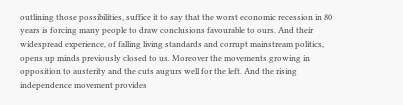outlining those possibilities, suffice it to say that the worst economic recession in 80 years is forcing many people to draw conclusions favourable to ours. And their widespread experience, of falling living standards and corrupt mainstream politics, opens up minds previously closed to us. Moreover the movements growing in opposition to austerity and the cuts augurs well for the left. And the rising independence movement provides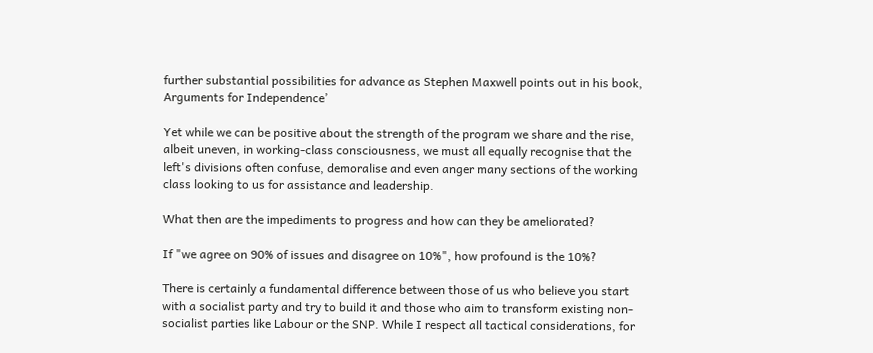further substantial possibilities for advance as Stephen Maxwell points out in his book, Arguments for Independence’

Yet while we can be positive about the strength of the program we share and the rise, albeit uneven, in working-class consciousness, we must all equally recognise that the left's divisions often confuse, demoralise and even anger many sections of the working class looking to us for assistance and leadership.

What then are the impediments to progress and how can they be ameliorated?

If "we agree on 90% of issues and disagree on 10%", how profound is the 10%?

There is certainly a fundamental difference between those of us who believe you start with a socialist party and try to build it and those who aim to transform existing non-socialist parties like Labour or the SNP. While I respect all tactical considerations, for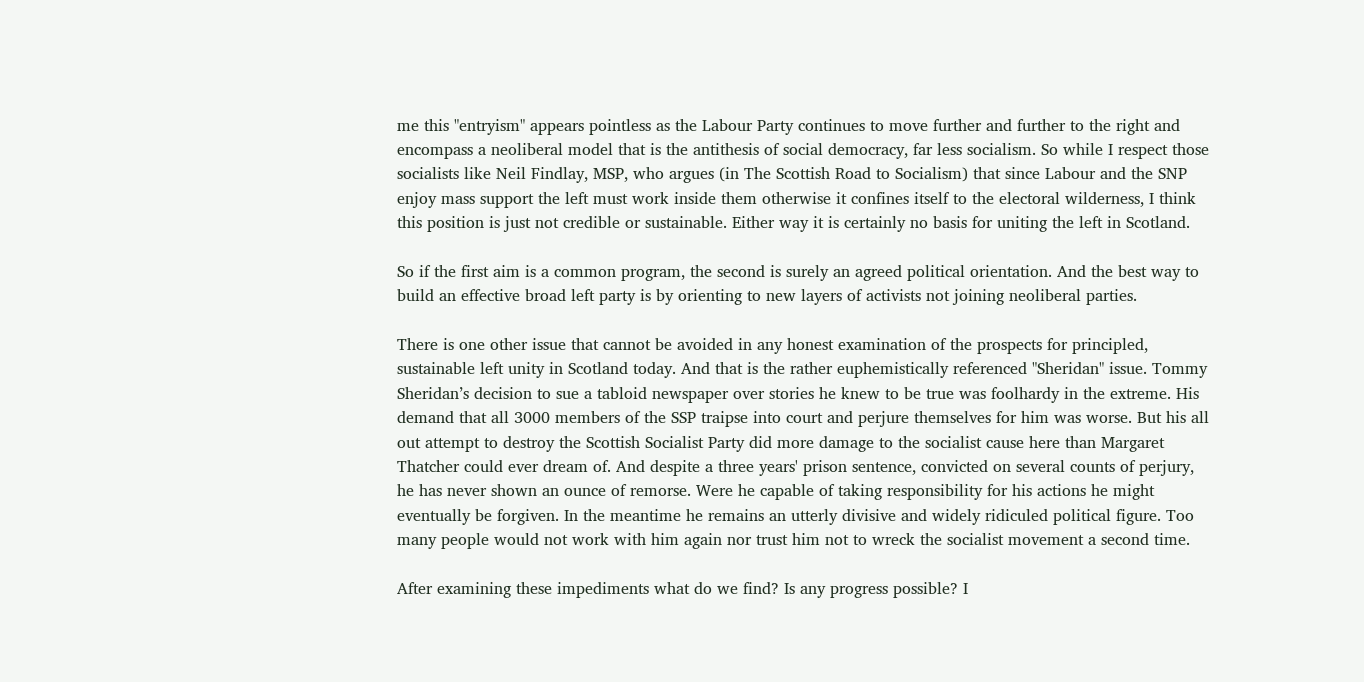me this "entryism" appears pointless as the Labour Party continues to move further and further to the right and encompass a neoliberal model that is the antithesis of social democracy, far less socialism. So while I respect those socialists like Neil Findlay, MSP, who argues (in The Scottish Road to Socialism) that since Labour and the SNP enjoy mass support the left must work inside them otherwise it confines itself to the electoral wilderness, I think this position is just not credible or sustainable. Either way it is certainly no basis for uniting the left in Scotland.

So if the first aim is a common program, the second is surely an agreed political orientation. And the best way to build an effective broad left party is by orienting to new layers of activists not joining neoliberal parties.

There is one other issue that cannot be avoided in any honest examination of the prospects for principled, sustainable left unity in Scotland today. And that is the rather euphemistically referenced "Sheridan" issue. Tommy Sheridan’s decision to sue a tabloid newspaper over stories he knew to be true was foolhardy in the extreme. His demand that all 3000 members of the SSP traipse into court and perjure themselves for him was worse. But his all out attempt to destroy the Scottish Socialist Party did more damage to the socialist cause here than Margaret Thatcher could ever dream of. And despite a three years' prison sentence, convicted on several counts of perjury, he has never shown an ounce of remorse. Were he capable of taking responsibility for his actions he might eventually be forgiven. In the meantime he remains an utterly divisive and widely ridiculed political figure. Too many people would not work with him again nor trust him not to wreck the socialist movement a second time.

After examining these impediments what do we find? Is any progress possible? I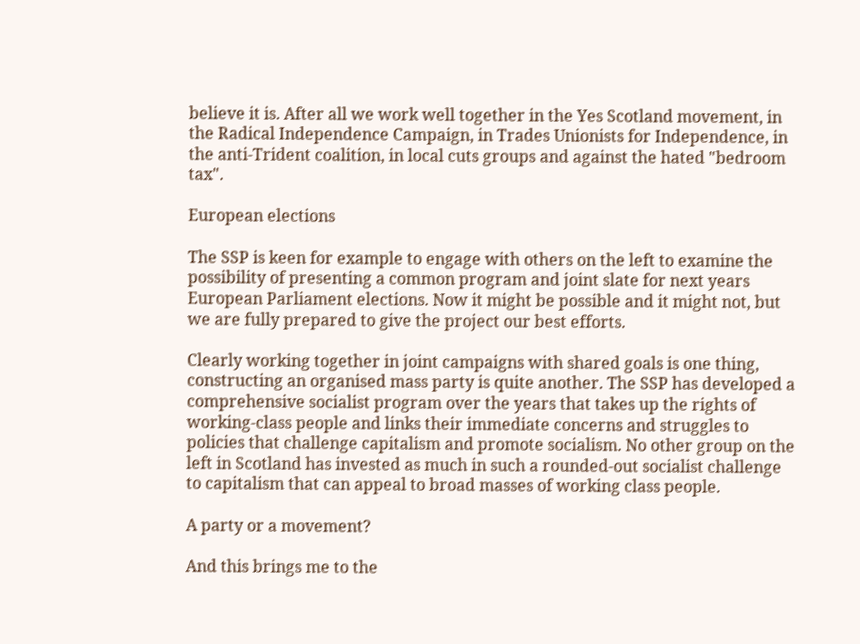believe it is. After all we work well together in the Yes Scotland movement, in the Radical Independence Campaign, in Trades Unionists for Independence, in the anti-Trident coalition, in local cuts groups and against the hated "bedroom tax".

European elections

The SSP is keen for example to engage with others on the left to examine the possibility of presenting a common program and joint slate for next years European Parliament elections. Now it might be possible and it might not, but we are fully prepared to give the project our best efforts.

Clearly working together in joint campaigns with shared goals is one thing, constructing an organised mass party is quite another. The SSP has developed a comprehensive socialist program over the years that takes up the rights of working-class people and links their immediate concerns and struggles to policies that challenge capitalism and promote socialism. No other group on the left in Scotland has invested as much in such a rounded-out socialist challenge to capitalism that can appeal to broad masses of working class people.

A party or a movement?

And this brings me to the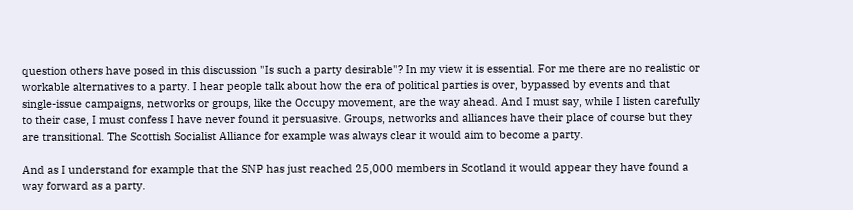question others have posed in this discussion "Is such a party desirable"? In my view it is essential. For me there are no realistic or workable alternatives to a party. I hear people talk about how the era of political parties is over, bypassed by events and that single-issue campaigns, networks or groups, like the Occupy movement, are the way ahead. And I must say, while I listen carefully to their case, I must confess I have never found it persuasive. Groups, networks and alliances have their place of course but they are transitional. The Scottish Socialist Alliance for example was always clear it would aim to become a party.

And as I understand for example that the SNP has just reached 25,000 members in Scotland it would appear they have found a way forward as a party.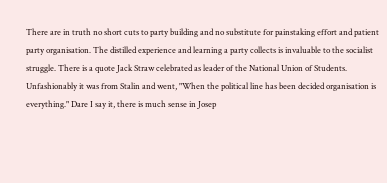There are in truth no short cuts to party building and no substitute for painstaking effort and patient party organisation. The distilled experience and learning a party collects is invaluable to the socialist struggle. There is a quote Jack Straw celebrated as leader of the National Union of Students. Unfashionably it was from Stalin and went, "When the political line has been decided organisation is everything." Dare I say it, there is much sense in Josep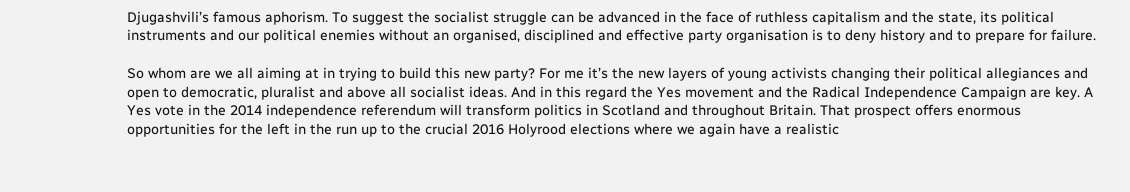Djugashvili’s famous aphorism. To suggest the socialist struggle can be advanced in the face of ruthless capitalism and the state, its political instruments and our political enemies without an organised, disciplined and effective party organisation is to deny history and to prepare for failure.

So whom are we all aiming at in trying to build this new party? For me it’s the new layers of young activists changing their political allegiances and open to democratic, pluralist and above all socialist ideas. And in this regard the Yes movement and the Radical Independence Campaign are key. A Yes vote in the 2014 independence referendum will transform politics in Scotland and throughout Britain. That prospect offers enormous opportunities for the left in the run up to the crucial 2016 Holyrood elections where we again have a realistic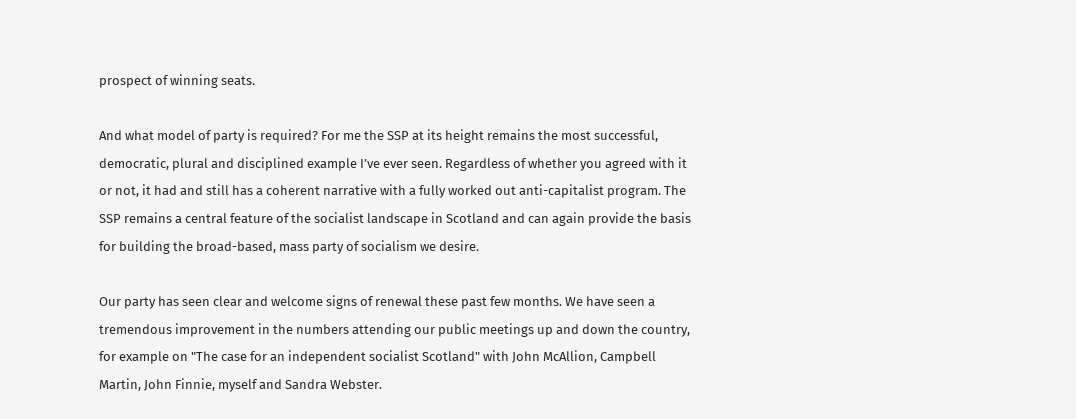prospect of winning seats.

And what model of party is required? For me the SSP at its height remains the most successful, democratic, plural and disciplined example I’ve ever seen. Regardless of whether you agreed with it or not, it had and still has a coherent narrative with a fully worked out anti-capitalist program. The SSP remains a central feature of the socialist landscape in Scotland and can again provide the basis for building the broad-based, mass party of socialism we desire.

Our party has seen clear and welcome signs of renewal these past few months. We have seen a tremendous improvement in the numbers attending our public meetings up and down the country, for example on "The case for an independent socialist Scotland" with John McAllion, Campbell Martin, John Finnie, myself and Sandra Webster.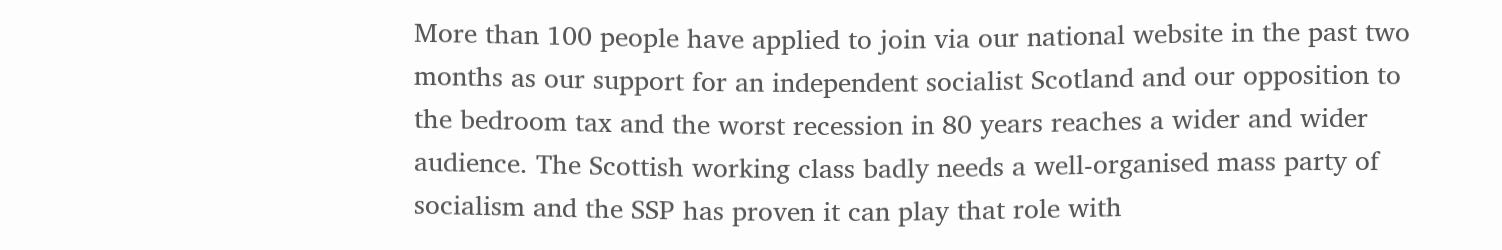More than 100 people have applied to join via our national website in the past two months as our support for an independent socialist Scotland and our opposition to the bedroom tax and the worst recession in 80 years reaches a wider and wider audience. The Scottish working class badly needs a well-organised mass party of socialism and the SSP has proven it can play that role with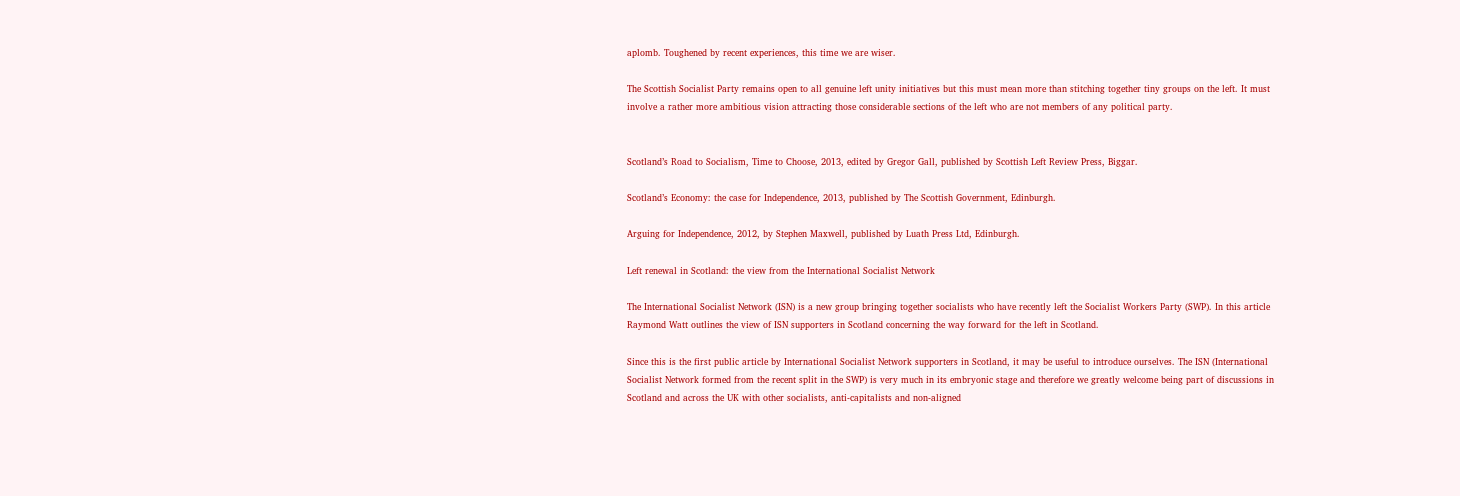aplomb. Toughened by recent experiences, this time we are wiser.

The Scottish Socialist Party remains open to all genuine left unity initiatives but this must mean more than stitching together tiny groups on the left. It must involve a rather more ambitious vision attracting those considerable sections of the left who are not members of any political party.


Scotland’s Road to Socialism, Time to Choose, 2013, edited by Gregor Gall, published by Scottish Left Review Press, Biggar.

Scotland’s Economy: the case for Independence, 2013, published by The Scottish Government, Edinburgh.

Arguing for Independence, 2012, by Stephen Maxwell, published by Luath Press Ltd, Edinburgh.

Left renewal in Scotland: the view from the International Socialist Network

The International Socialist Network (ISN) is a new group bringing together socialists who have recently left the Socialist Workers Party (SWP). In this article Raymond Watt outlines the view of ISN supporters in Scotland concerning the way forward for the left in Scotland.

Since this is the first public article by International Socialist Network supporters in Scotland, it may be useful to introduce ourselves. The ISN (International Socialist Network formed from the recent split in the SWP) is very much in its embryonic stage and therefore we greatly welcome being part of discussions in Scotland and across the UK with other socialists, anti-capitalists and non-aligned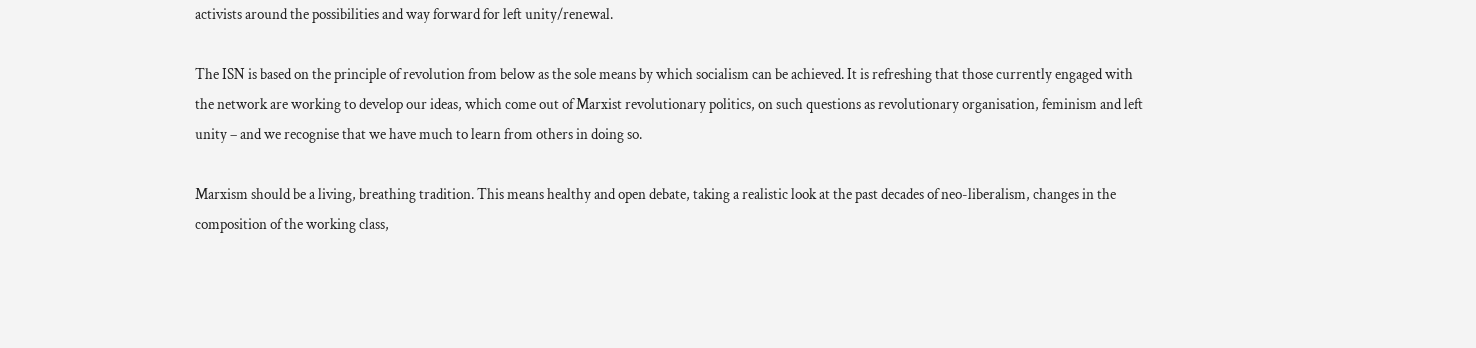activists around the possibilities and way forward for left unity/renewal.

The ISN is based on the principle of revolution from below as the sole means by which socialism can be achieved. It is refreshing that those currently engaged with the network are working to develop our ideas, which come out of Marxist revolutionary politics, on such questions as revolutionary organisation, feminism and left unity – and we recognise that we have much to learn from others in doing so.

Marxism should be a living, breathing tradition. This means healthy and open debate, taking a realistic look at the past decades of neo-liberalism, changes in the composition of the working class,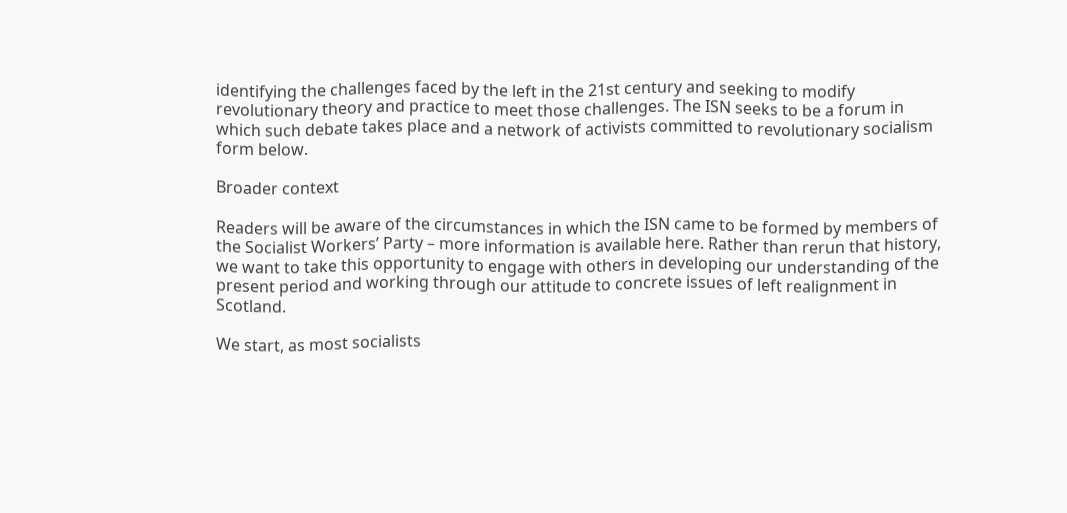identifying the challenges faced by the left in the 21st century and seeking to modify revolutionary theory and practice to meet those challenges. The ISN seeks to be a forum in which such debate takes place and a network of activists committed to revolutionary socialism form below.

Broader context

Readers will be aware of the circumstances in which the ISN came to be formed by members of the Socialist Workers’ Party – more information is available here. Rather than rerun that history, we want to take this opportunity to engage with others in developing our understanding of the present period and working through our attitude to concrete issues of left realignment in Scotland.

We start, as most socialists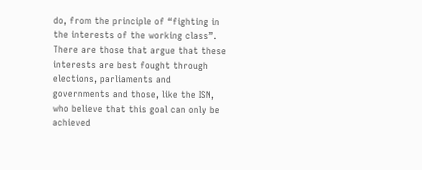do, from the principle of “fighting in the interests of the working class”. There are those that argue that these interests are best fought through elections, parliaments and governments and those, like the ISN, who believe that this goal can only be achieved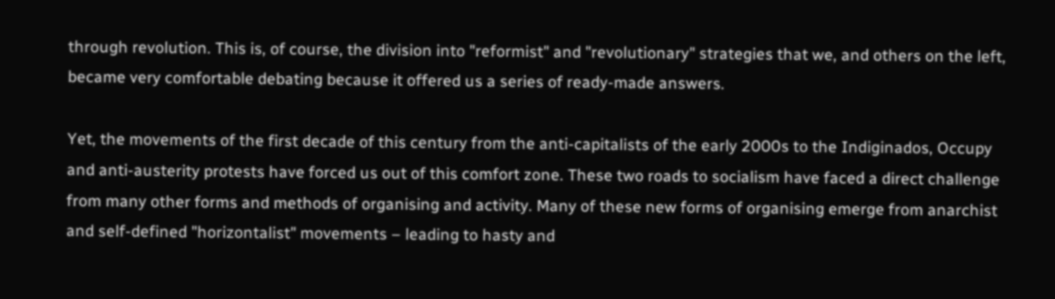through revolution. This is, of course, the division into "reformist" and "revolutionary" strategies that we, and others on the left, became very comfortable debating because it offered us a series of ready-made answers.

Yet, the movements of the first decade of this century from the anti-capitalists of the early 2000s to the Indiginados, Occupy and anti-austerity protests have forced us out of this comfort zone. These two roads to socialism have faced a direct challenge from many other forms and methods of organising and activity. Many of these new forms of organising emerge from anarchist and self-defined "horizontalist" movements – leading to hasty and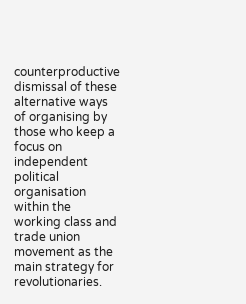counterproductive dismissal of these alternative ways of organising by those who keep a focus on independent political organisation within the working class and trade union movement as the main strategy for revolutionaries.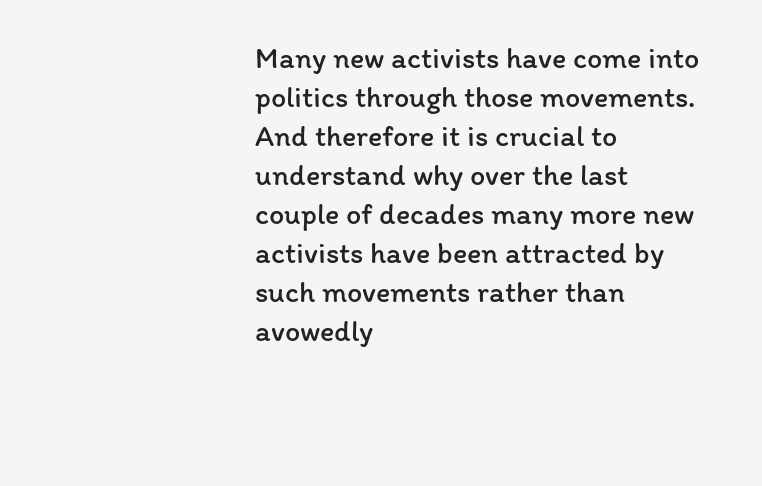Many new activists have come into politics through those movements. And therefore it is crucial to understand why over the last couple of decades many more new activists have been attracted by such movements rather than avowedly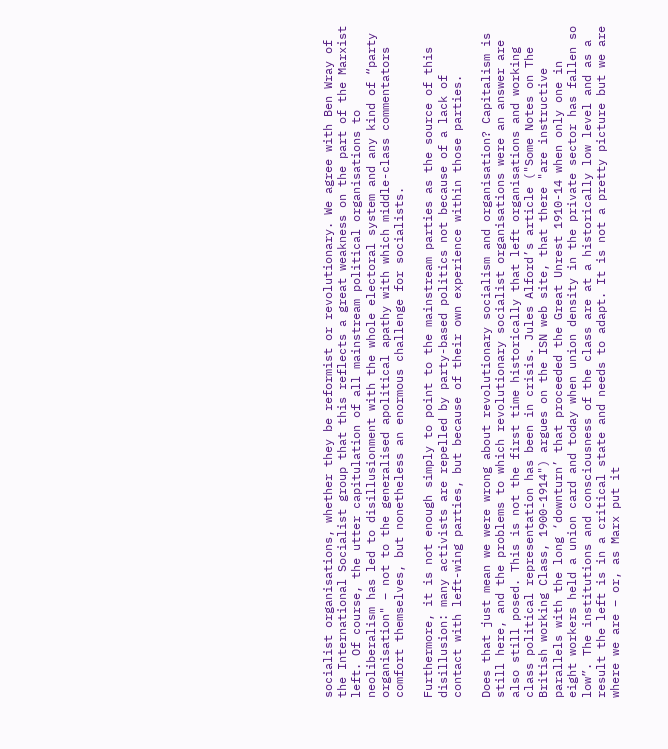socialist organisations, whether they be reformist or revolutionary. We agree with Ben Wray of the International Socialist group that this reflects a great weakness on the part of the Marxist left. Of course, the utter capitulation of all mainstream political organisations to neoliberalism has led to disillusionment with the whole electoral system and any kind of “party organisation" – not to the generalised apolitical apathy with which middle-class commentators comfort themselves, but nonetheless an enormous challenge for socialists.

Furthermore, it is not enough simply to point to the mainstream parties as the source of this disillusion: many activists are repelled by party-based politics not because of a lack of contact with left-wing parties, but because of their own experience within those parties.

Does that just mean we were wrong about revolutionary socialism and organisation? Capitalism is still here, and the problems to which revolutionary socialist organisations were an answer are also still posed. This is not the first time historically that left organisations and working class political representation has been in crisis. Jules Alford’s article ("Some Notes on The British working Class, 1900-1914") argues on the ISN web site, that there "are instructive parallels with the long ‘downturn’ that proceeded the Great Unrest 1910-14 when only one in eight workers held a union card and today when union density in the private sector has fallen so low”. The institutions and consciousness of the class are at a historically low level and as a result the left is in a critical state and needs to adapt. It is not a pretty picture but we are where we are – or, as Marx put it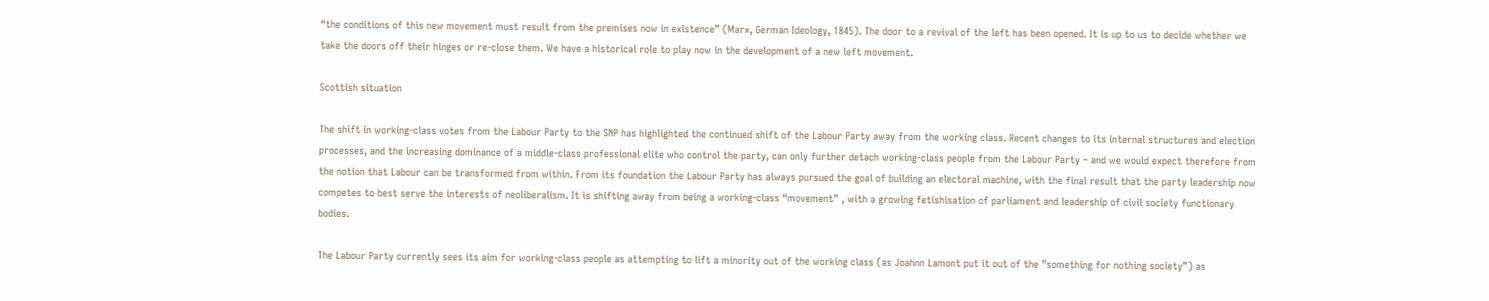“the conditions of this new movement must result from the premises now in existence” (Marx, German Ideology, 1845). The door to a revival of the left has been opened. It is up to us to decide whether we take the doors off their hinges or re-close them. We have a historical role to play now in the development of a new left movement.

Scottish situation

The shift in working-class votes from the Labour Party to the SNP has highlighted the continued shift of the Labour Party away from the working class. Recent changes to its internal structures and election processes, and the increasing dominance of a middle-class professional elite who control the party, can only further detach working-class people from the Labour Party – and we would expect therefore from the notion that Labour can be transformed from within. From its foundation the Labour Party has always pursued the goal of building an electoral machine, with the final result that the party leadership now competes to best serve the interests of neoliberalism. It is shifting away from being a working-class “movement” , with a growing fetishisation of parliament and leadership of civil society functionary bodies.

The Labour Party currently sees its aim for working-class people as attempting to lift a minority out of the working class (as Joahnn Lamont put it out of the ”something for nothing society”) as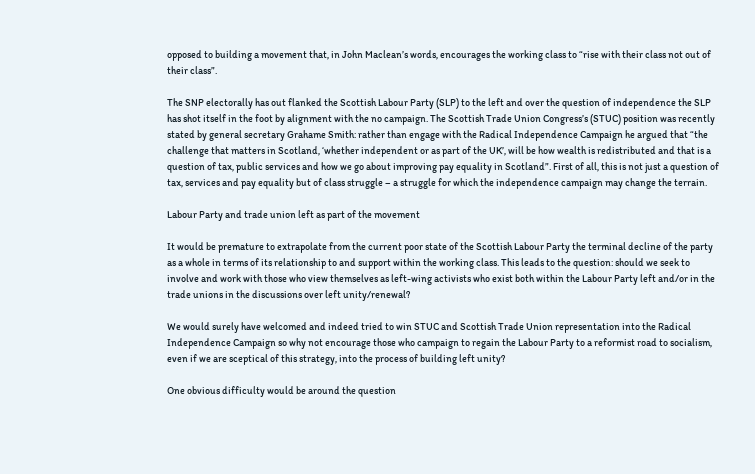opposed to building a movement that, in John Maclean’s words, encourages the working class to “rise with their class not out of their class”.

The SNP electorally has out flanked the Scottish Labour Party (SLP) to the left and over the question of independence the SLP has shot itself in the foot by alignment with the no campaign. The Scottish Trade Union Congress’s (STUC) position was recently stated by general secretary Grahame Smith: rather than engage with the Radical Independence Campaign he argued that “the challenge that matters in Scotland, ‘whether independent or as part of the UK’, will be how wealth is redistributed and that is a question of tax, public services and how we go about improving pay equality in Scotland”. First of all, this is not just a question of tax, services and pay equality but of class struggle – a struggle for which the independence campaign may change the terrain.

Labour Party and trade union left as part of the movement

It would be premature to extrapolate from the current poor state of the Scottish Labour Party the terminal decline of the party as a whole in terms of its relationship to and support within the working class. This leads to the question: should we seek to involve and work with those who view themselves as left-wing activists who exist both within the Labour Party left and/or in the trade unions in the discussions over left unity/renewal?

We would surely have welcomed and indeed tried to win STUC and Scottish Trade Union representation into the Radical Independence Campaign so why not encourage those who campaign to regain the Labour Party to a reformist road to socialism, even if we are sceptical of this strategy, into the process of building left unity?

One obvious difficulty would be around the question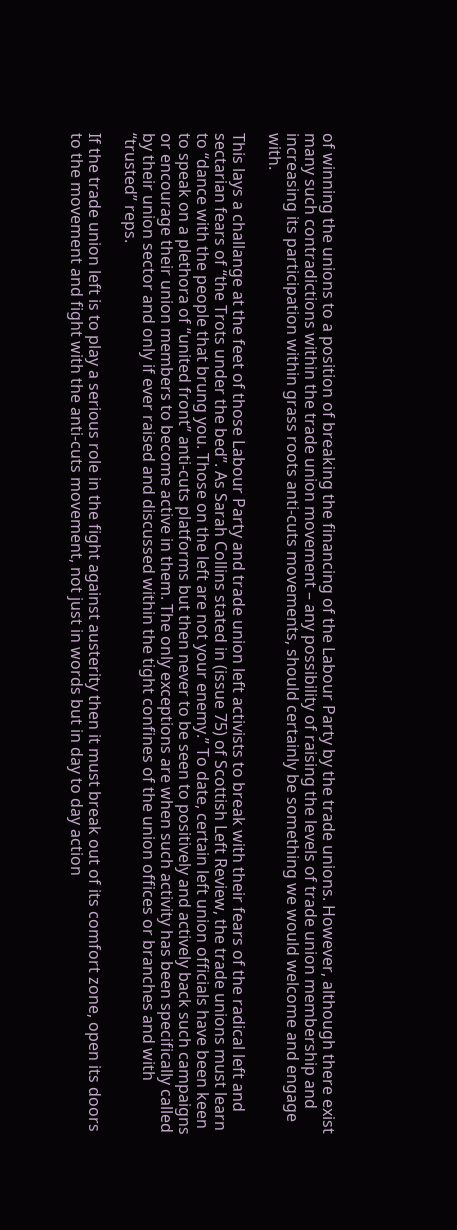of winning the unions to a position of breaking the financing of the Labour Party by the trade unions. However, although there exist many such contradictions within the trade union movement – any possibility of raising the levels of trade union membership and increasing its participation within grass roots anti-cuts movements, should certainly be something we would welcome and engage with.

This lays a challange at the feet of those Labour Party and trade union left activists to break with their fears of the radical left and sectarian fears of “the Trots under the bed”. As Sarah Collins stated in (issue 75) of Scottish Left Review, the trade unions must learn to “dance with the people that brung you. Those on the left are not your enemy.” To date, certain left union officials have been keen to speak on a plethora of “united front” anti-cuts platforms but then never to be seen to positively and actively back such campaigns or encourage their union members to become active in them. The only exceptions are when such activity has been specifically called by their union sector and only if ever raised and discussed within the tight confines of the union offices or branches and with “trusted” reps.

If the trade union left is to play a serious role in the fight against austerity then it must break out of its comfort zone, open its doors to the movement and fight with the anti-cuts movement, not just in words but in day to day action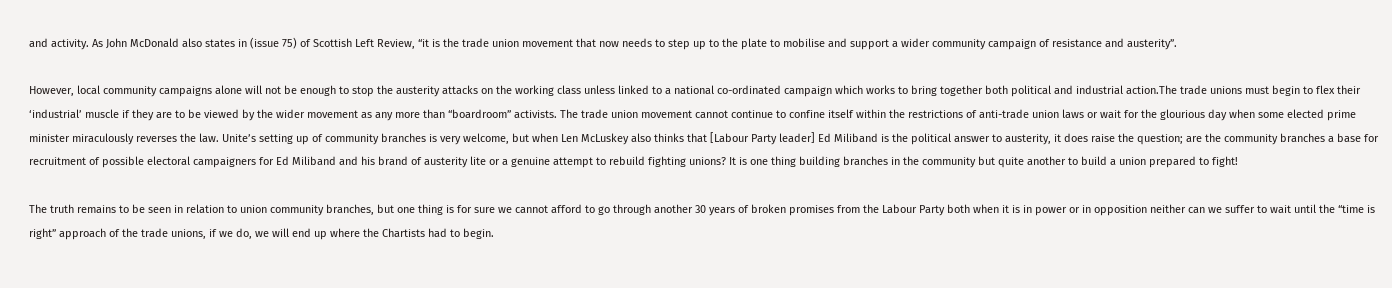and activity. As John McDonald also states in (issue 75) of Scottish Left Review, “it is the trade union movement that now needs to step up to the plate to mobilise and support a wider community campaign of resistance and austerity”.

However, local community campaigns alone will not be enough to stop the austerity attacks on the working class unless linked to a national co-ordinated campaign which works to bring together both political and industrial action.The trade unions must begin to flex their ‘industrial’ muscle if they are to be viewed by the wider movement as any more than “boardroom” activists. The trade union movement cannot continue to confine itself within the restrictions of anti-trade union laws or wait for the glourious day when some elected prime minister miraculously reverses the law. Unite’s setting up of community branches is very welcome, but when Len McLuskey also thinks that [Labour Party leader] Ed Miliband is the political answer to austerity, it does raise the question; are the community branches a base for recruitment of possible electoral campaigners for Ed Miliband and his brand of austerity lite or a genuine attempt to rebuild fighting unions? It is one thing building branches in the community but quite another to build a union prepared to fight!

The truth remains to be seen in relation to union community branches, but one thing is for sure we cannot afford to go through another 30 years of broken promises from the Labour Party both when it is in power or in opposition neither can we suffer to wait until the “time is right” approach of the trade unions, if we do, we will end up where the Chartists had to begin.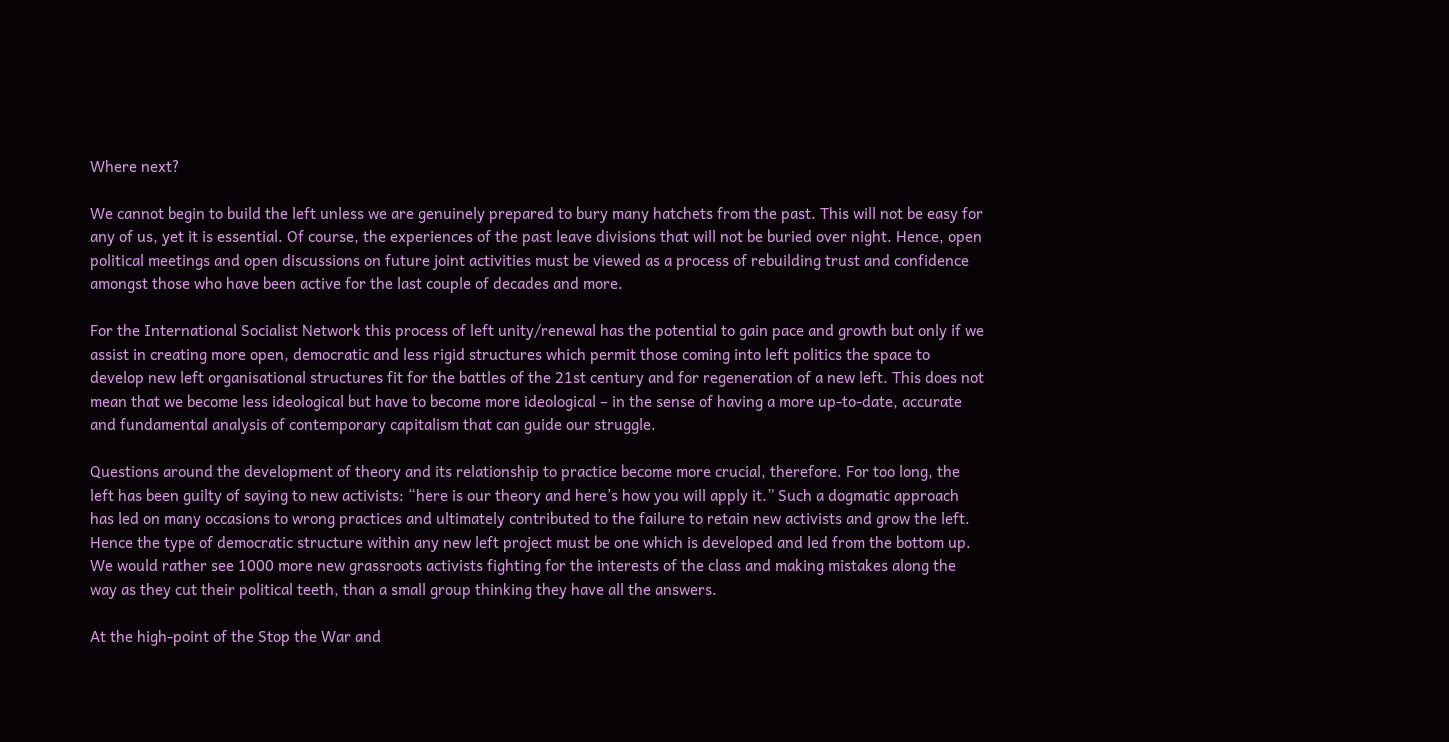Where next?

We cannot begin to build the left unless we are genuinely prepared to bury many hatchets from the past. This will not be easy for any of us, yet it is essential. Of course, the experiences of the past leave divisions that will not be buried over night. Hence, open political meetings and open discussions on future joint activities must be viewed as a process of rebuilding trust and confidence amongst those who have been active for the last couple of decades and more.

For the International Socialist Network this process of left unity/renewal has the potential to gain pace and growth but only if we assist in creating more open, democratic and less rigid structures which permit those coming into left politics the space to develop new left organisational structures fit for the battles of the 21st century and for regeneration of a new left. This does not mean that we become less ideological but have to become more ideological – in the sense of having a more up-to-date, accurate and fundamental analysis of contemporary capitalism that can guide our struggle.

Questions around the development of theory and its relationship to practice become more crucial, therefore. For too long, the left has been guilty of saying to new activists: “here is our theory and here’s how you will apply it.” Such a dogmatic approach has led on many occasions to wrong practices and ultimately contributed to the failure to retain new activists and grow the left. Hence the type of democratic structure within any new left project must be one which is developed and led from the bottom up. We would rather see 1000 more new grassroots activists fighting for the interests of the class and making mistakes along the way as they cut their political teeth, than a small group thinking they have all the answers.

At the high-point of the Stop the War and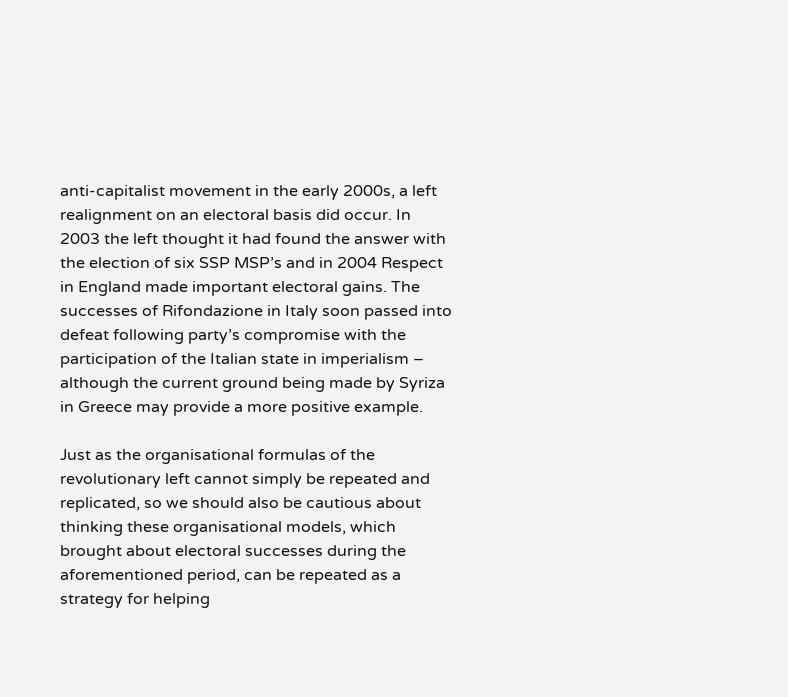anti-capitalist movement in the early 2000s, a left realignment on an electoral basis did occur. In 2003 the left thought it had found the answer with the election of six SSP MSP’s and in 2004 Respect in England made important electoral gains. The successes of Rifondazione in Italy soon passed into defeat following party’s compromise with the participation of the Italian state in imperialism – although the current ground being made by Syriza in Greece may provide a more positive example.

Just as the organisational formulas of the revolutionary left cannot simply be repeated and replicated, so we should also be cautious about thinking these organisational models, which brought about electoral successes during the aforementioned period, can be repeated as a strategy for helping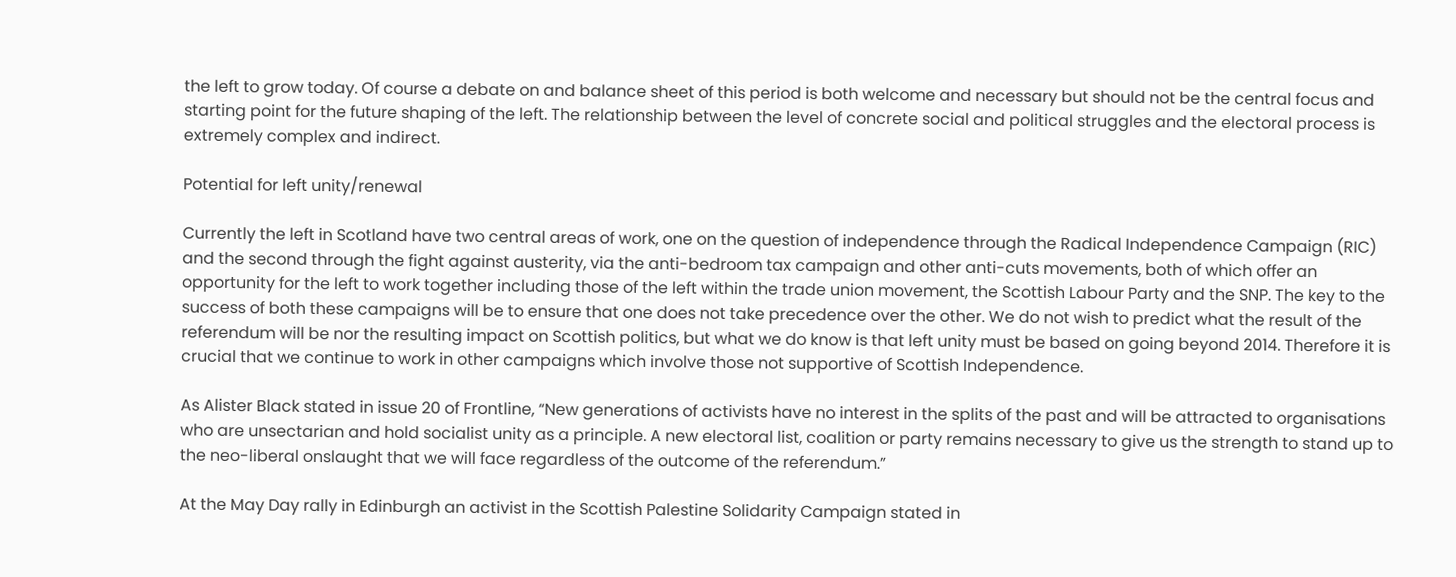the left to grow today. Of course a debate on and balance sheet of this period is both welcome and necessary but should not be the central focus and starting point for the future shaping of the left. The relationship between the level of concrete social and political struggles and the electoral process is extremely complex and indirect.

Potential for left unity/renewal

Currently the left in Scotland have two central areas of work, one on the question of independence through the Radical Independence Campaign (RIC) and the second through the fight against austerity, via the anti-bedroom tax campaign and other anti-cuts movements, both of which offer an opportunity for the left to work together including those of the left within the trade union movement, the Scottish Labour Party and the SNP. The key to the success of both these campaigns will be to ensure that one does not take precedence over the other. We do not wish to predict what the result of the referendum will be nor the resulting impact on Scottish politics, but what we do know is that left unity must be based on going beyond 2014. Therefore it is crucial that we continue to work in other campaigns which involve those not supportive of Scottish Independence.

As Alister Black stated in issue 20 of Frontline, “New generations of activists have no interest in the splits of the past and will be attracted to organisations who are unsectarian and hold socialist unity as a principle. A new electoral list, coalition or party remains necessary to give us the strength to stand up to the neo-liberal onslaught that we will face regardless of the outcome of the referendum.”

At the May Day rally in Edinburgh an activist in the Scottish Palestine Solidarity Campaign stated in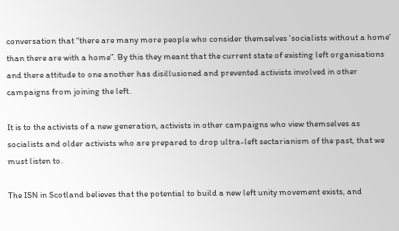conversation that “there are many more people who consider themselves 'socialists without a home' than there are with a home”. By this they meant that the current state of existing left organisations and there attitude to one another has disillusioned and prevented activists involved in other campaigns from joining the left.

It is to the activists of a new generation, activists in other campaigns who view themselves as socialists and older activists who are prepared to drop ultra-left sectarianism of the past, that we must listen to.

The ISN in Scotland believes that the potential to build a new left unity movement exists, and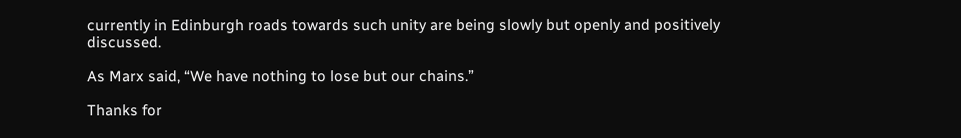currently in Edinburgh roads towards such unity are being slowly but openly and positively discussed.

As Marx said, “We have nothing to lose but our chains.”

Thanks for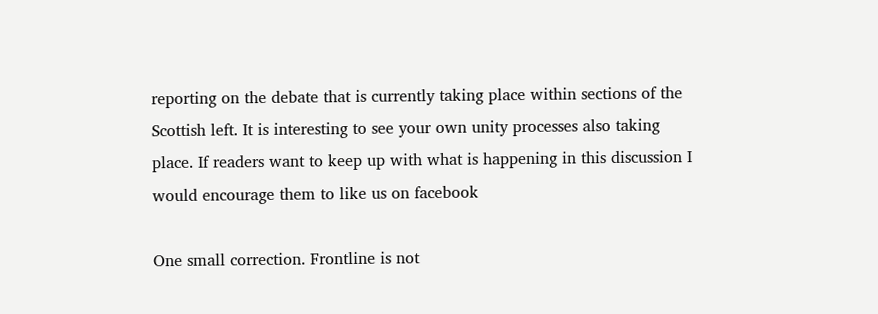reporting on the debate that is currently taking place within sections of the Scottish left. It is interesting to see your own unity processes also taking place. If readers want to keep up with what is happening in this discussion I would encourage them to like us on facebook

One small correction. Frontline is not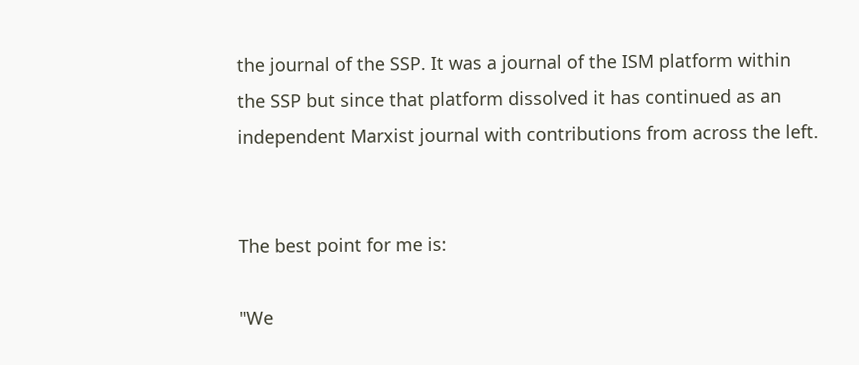the journal of the SSP. It was a journal of the ISM platform within the SSP but since that platform dissolved it has continued as an independent Marxist journal with contributions from across the left.


The best point for me is:

"We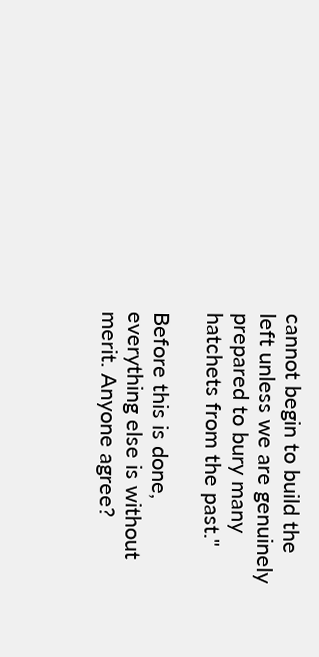cannot begin to build the left unless we are genuinely prepared to bury many hatchets from the past."

Before this is done, everything else is without merit. Anyone agree?